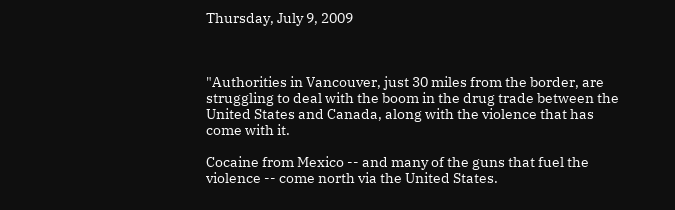Thursday, July 9, 2009



"Authorities in Vancouver, just 30 miles from the border, are struggling to deal with the boom in the drug trade between the United States and Canada, along with the violence that has come with it.

Cocaine from Mexico -- and many of the guns that fuel the violence -- come north via the United States.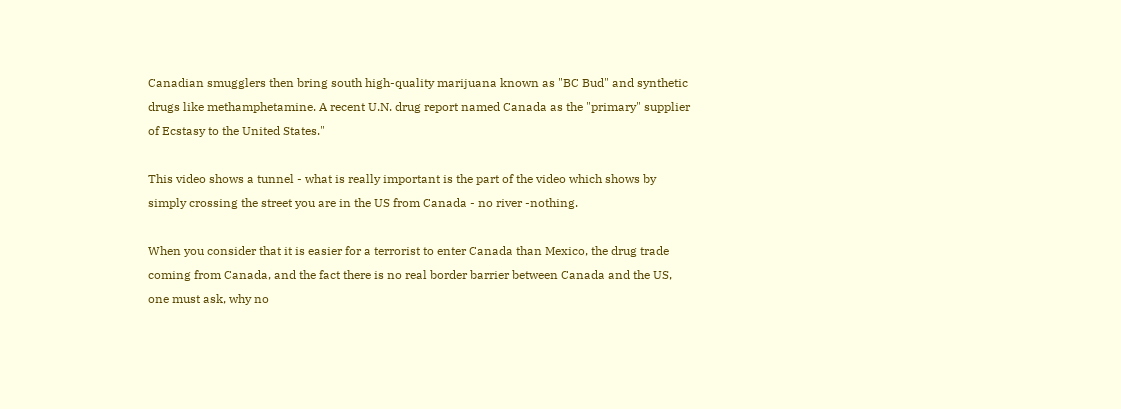Canadian smugglers then bring south high-quality marijuana known as "BC Bud" and synthetic drugs like methamphetamine. A recent U.N. drug report named Canada as the "primary" supplier of Ecstasy to the United States."

This video shows a tunnel - what is really important is the part of the video which shows by simply crossing the street you are in the US from Canada - no river -nothing.

When you consider that it is easier for a terrorist to enter Canada than Mexico, the drug trade coming from Canada, and the fact there is no real border barrier between Canada and the US, one must ask, why no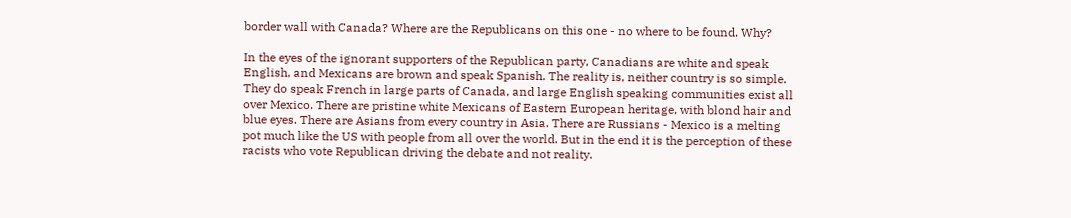border wall with Canada? Where are the Republicans on this one - no where to be found. Why?

In the eyes of the ignorant supporters of the Republican party, Canadians are white and speak English, and Mexicans are brown and speak Spanish. The reality is, neither country is so simple. They do speak French in large parts of Canada, and large English speaking communities exist all over Mexico. There are pristine white Mexicans of Eastern European heritage, with blond hair and blue eyes. There are Asians from every country in Asia. There are Russians - Mexico is a melting pot much like the US with people from all over the world. But in the end it is the perception of these racists who vote Republican driving the debate and not reality.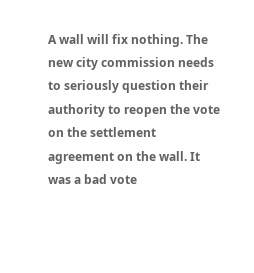A wall will fix nothing. The new city commission needs to seriously question their authority to reopen the vote on the settlement agreement on the wall. It was a bad vote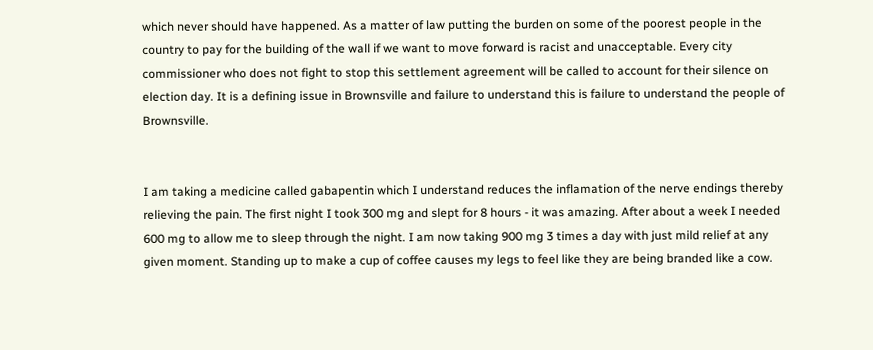which never should have happened. As a matter of law putting the burden on some of the poorest people in the country to pay for the building of the wall if we want to move forward is racist and unacceptable. Every city commissioner who does not fight to stop this settlement agreement will be called to account for their silence on election day. It is a defining issue in Brownsville and failure to understand this is failure to understand the people of Brownsville.


I am taking a medicine called gabapentin which I understand reduces the inflamation of the nerve endings thereby relieving the pain. The first night I took 300 mg and slept for 8 hours - it was amazing. After about a week I needed 600 mg to allow me to sleep through the night. I am now taking 900 mg 3 times a day with just mild relief at any given moment. Standing up to make a cup of coffee causes my legs to feel like they are being branded like a cow.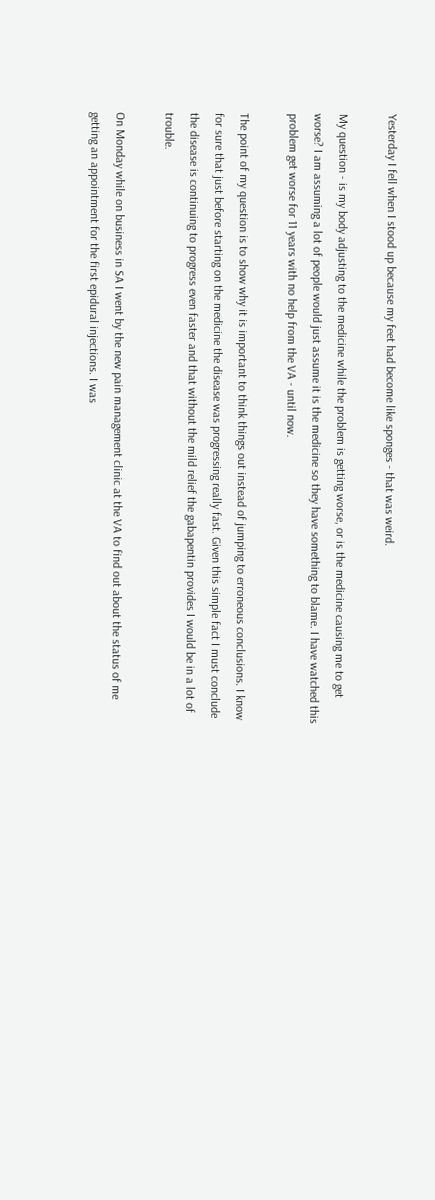Yesterday I fell when I stood up because my feet had become like sponges - that was weird.

My question - is my body adjusting to the medicine while the problem is getting worse, or is the medicine causing me to get worse? I am assuming a lot of people would just assume it is the medicine so they have something to blame. I have watched this problem get worse for 11 years with no help from the VA - until now.

The point of my question is to show why it is important to think things out instead of jumping to erroneous conclusions. I know for sure that just before starting on the medicine the disease was progressing really fast. Given this simple fact I must conclude the disease is continuing to progress even faster and that without the mild relief the gabapentin provides I would be in a lot of trouble.

On Monday while on business in SA I went by the new pain management clinic at the VA to find out about the status of me getting an appointment for the first epidural injections. I was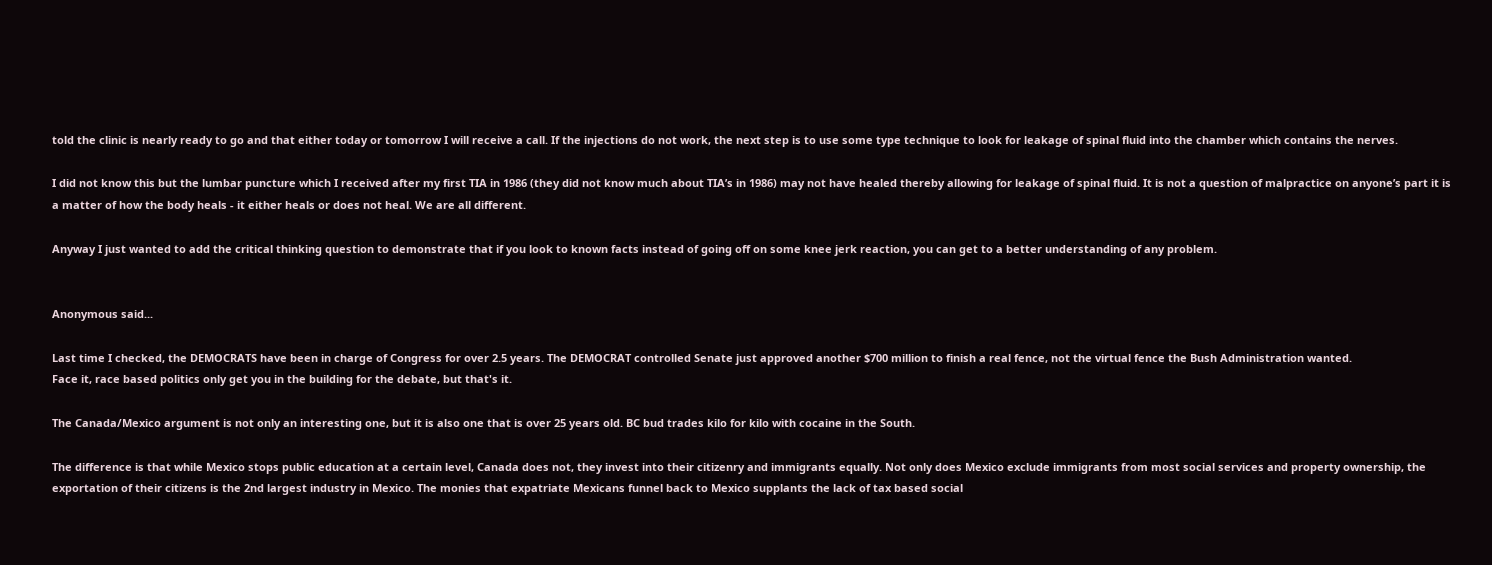told the clinic is nearly ready to go and that either today or tomorrow I will receive a call. If the injections do not work, the next step is to use some type technique to look for leakage of spinal fluid into the chamber which contains the nerves.

I did not know this but the lumbar puncture which I received after my first TIA in 1986 (they did not know much about TIA’s in 1986) may not have healed thereby allowing for leakage of spinal fluid. It is not a question of malpractice on anyone’s part it is a matter of how the body heals - it either heals or does not heal. We are all different.

Anyway I just wanted to add the critical thinking question to demonstrate that if you look to known facts instead of going off on some knee jerk reaction, you can get to a better understanding of any problem.


Anonymous said...

Last time I checked, the DEMOCRATS have been in charge of Congress for over 2.5 years. The DEMOCRAT controlled Senate just approved another $700 million to finish a real fence, not the virtual fence the Bush Administration wanted.
Face it, race based politics only get you in the building for the debate, but that's it.

The Canada/Mexico argument is not only an interesting one, but it is also one that is over 25 years old. BC bud trades kilo for kilo with cocaine in the South.

The difference is that while Mexico stops public education at a certain level, Canada does not, they invest into their citizenry and immigrants equally. Not only does Mexico exclude immigrants from most social services and property ownership, the exportation of their citizens is the 2nd largest industry in Mexico. The monies that expatriate Mexicans funnel back to Mexico supplants the lack of tax based social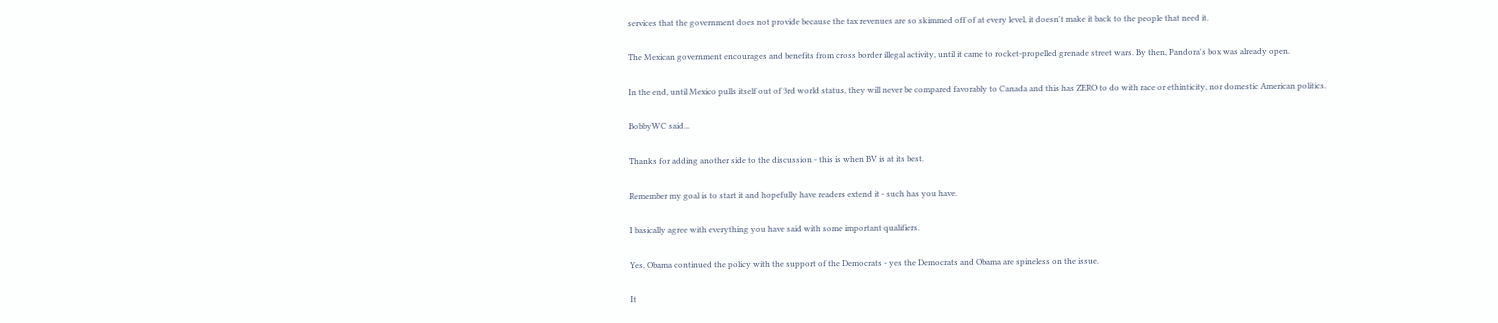services that the government does not provide because the tax revenues are so skimmed off of at every level, it doesn't make it back to the people that need it.

The Mexican government encourages and benefits from cross border illegal activity, until it came to rocket-propelled grenade street wars. By then, Pandora's box was already open.

In the end, until Mexico pulls itself out of 3rd world status, they will never be compared favorably to Canada and this has ZERO to do with race or ethinticity, nor domestic American politics.

BobbyWC said...

Thanks for adding another side to the discussion - this is when BV is at its best.

Remember my goal is to start it and hopefully have readers extend it - such has you have.

I basically agree with everything you have said with some important qualifiers.

Yes, Obama continued the policy with the support of the Democrats - yes the Democrats and Obama are spineless on the issue.

It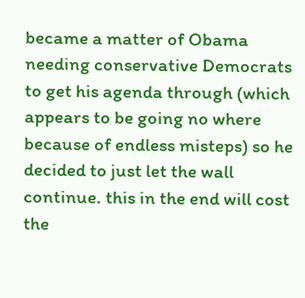became a matter of Obama needing conservative Democrats to get his agenda through (which appears to be going no where because of endless misteps) so he decided to just let the wall continue. this in the end will cost the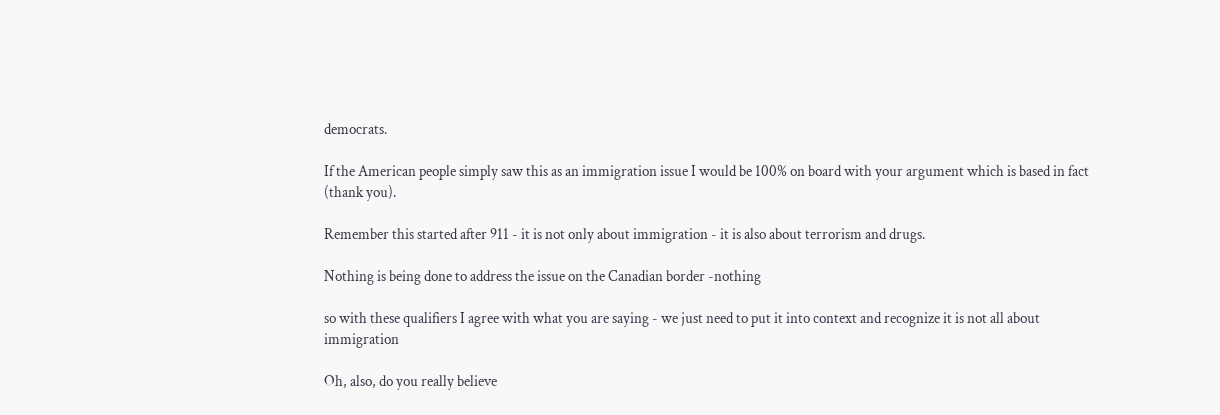democrats.

If the American people simply saw this as an immigration issue I would be 100% on board with your argument which is based in fact (thank you).

Remember this started after 911 - it is not only about immigration - it is also about terrorism and drugs.

Nothing is being done to address the issue on the Canadian border -nothing

so with these qualifiers I agree with what you are saying - we just need to put it into context and recognize it is not all about immigration

Oh, also, do you really believe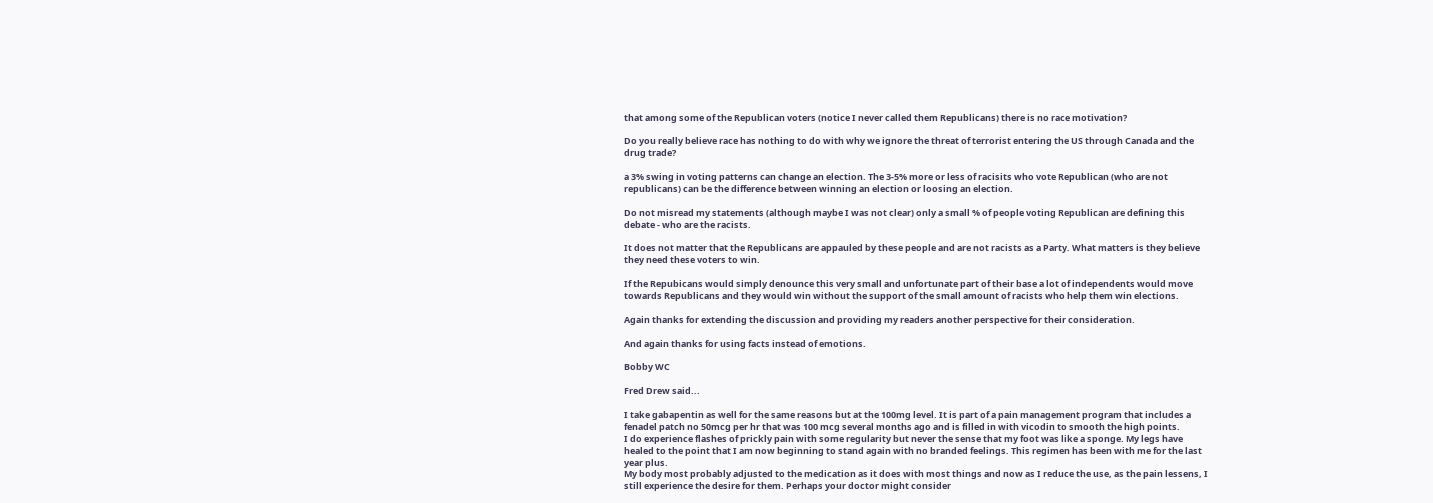that among some of the Republican voters (notice I never called them Republicans) there is no race motivation?

Do you really believe race has nothing to do with why we ignore the threat of terrorist entering the US through Canada and the drug trade?

a 3% swing in voting patterns can change an election. The 3-5% more or less of racisits who vote Republican (who are not republicans) can be the difference between winning an election or loosing an election.

Do not misread my statements (although maybe I was not clear) only a small % of people voting Republican are defining this debate - who are the racists.

It does not matter that the Republicans are appauled by these people and are not racists as a Party. What matters is they believe they need these voters to win.

If the Repubicans would simply denounce this very small and unfortunate part of their base a lot of independents would move towards Republicans and they would win without the support of the small amount of racists who help them win elections.

Again thanks for extending the discussion and providing my readers another perspective for their consideration.

And again thanks for using facts instead of emotions.

Bobby WC

Fred Drew said...

I take gabapentin as well for the same reasons but at the 100mg level. It is part of a pain management program that includes a fenadel patch no 50mcg per hr that was 100 mcg several months ago and is filled in with vicodin to smooth the high points.
I do experience flashes of prickly pain with some regularity but never the sense that my foot was like a sponge. My legs have healed to the point that I am now beginning to stand again with no branded feelings. This regimen has been with me for the last year plus.
My body most probably adjusted to the medication as it does with most things and now as I reduce the use, as the pain lessens, I still experience the desire for them. Perhaps your doctor might consider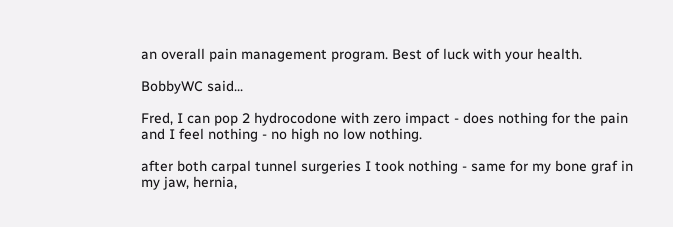an overall pain management program. Best of luck with your health.

BobbyWC said...

Fred, I can pop 2 hydrocodone with zero impact - does nothing for the pain and I feel nothing - no high no low nothing.

after both carpal tunnel surgeries I took nothing - same for my bone graf in my jaw, hernia,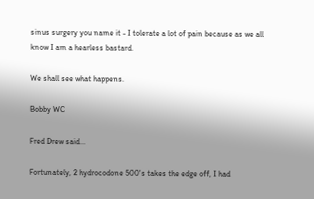sinus surgery you name it - I tolerate a lot of pain because as we all know I am a hearless bastard.

We shall see what happens.

Bobby WC

Fred Drew said...

Fortunately, 2 hydrocodone 500's takes the edge off, I had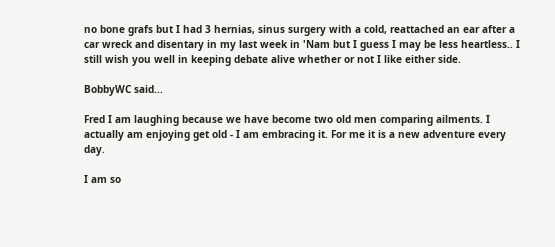no bone grafs but I had 3 hernias, sinus surgery with a cold, reattached an ear after a car wreck and disentary in my last week in 'Nam but I guess I may be less heartless.. I still wish you well in keeping debate alive whether or not I like either side.

BobbyWC said...

Fred I am laughing because we have become two old men comparing ailments. I actually am enjoying get old - I am embracing it. For me it is a new adventure every day.

I am so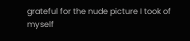grateful for the nude picture I took of myself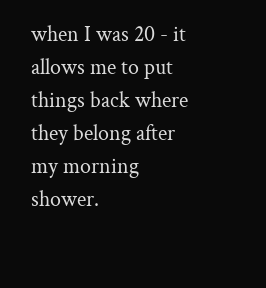when I was 20 - it allows me to put things back where they belong after my morning shower.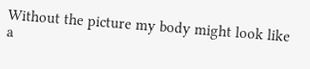Without the picture my body might look like a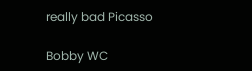really bad Picasso

Bobby WC